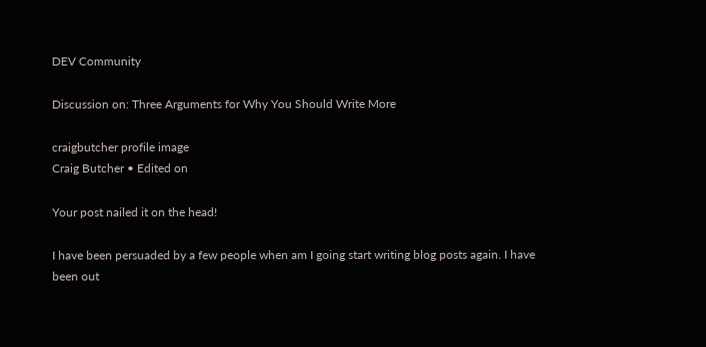DEV Community

Discussion on: Three Arguments for Why You Should Write More

craigbutcher profile image
Craig Butcher • Edited on

Your post nailed it on the head!

I have been persuaded by a few people when am I going start writing blog posts again. I have been out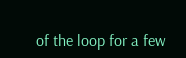of the loop for a few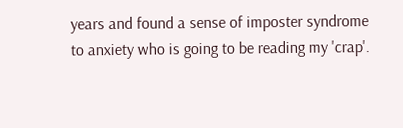years and found a sense of imposter syndrome to anxiety who is going to be reading my 'crap'.